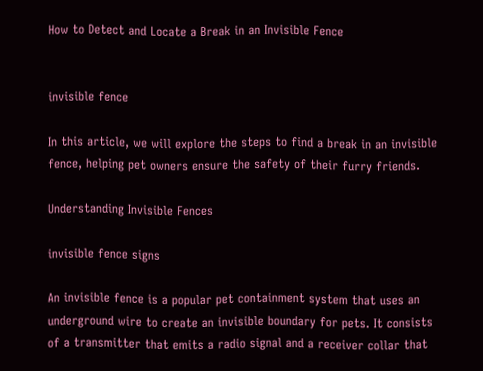How to Detect and Locate a Break in an Invisible Fence


invisible fence

In this article, we will explore the steps to find a break in an invisible fence, helping pet owners ensure the safety of their furry friends.

Understanding Invisible Fences

invisible fence signs

An invisible fence is a popular pet containment system that uses an underground wire to create an invisible boundary for pets. It consists of a transmitter that emits a radio signal and a receiver collar that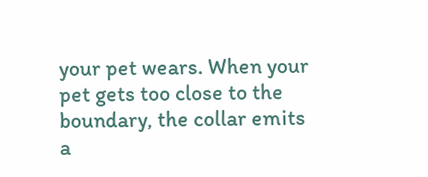your pet wears. When your pet gets too close to the boundary, the collar emits a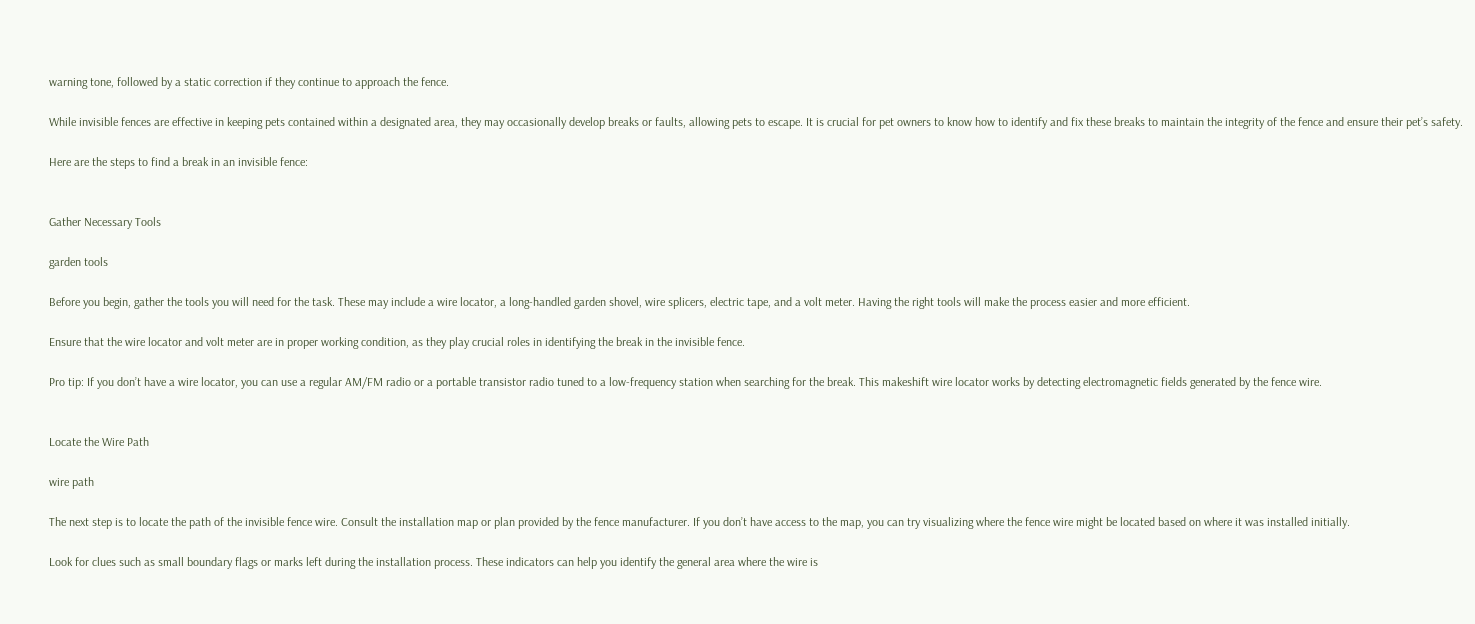warning tone, followed by a static correction if they continue to approach the fence.

While invisible fences are effective in keeping pets contained within a designated area, they may occasionally develop breaks or faults, allowing pets to escape. It is crucial for pet owners to know how to identify and fix these breaks to maintain the integrity of the fence and ensure their pet’s safety.

Here are the steps to find a break in an invisible fence:


Gather Necessary Tools

garden tools

Before you begin, gather the tools you will need for the task. These may include a wire locator, a long-handled garden shovel, wire splicers, electric tape, and a volt meter. Having the right tools will make the process easier and more efficient.

Ensure that the wire locator and volt meter are in proper working condition, as they play crucial roles in identifying the break in the invisible fence.

Pro tip: If you don’t have a wire locator, you can use a regular AM/FM radio or a portable transistor radio tuned to a low-frequency station when searching for the break. This makeshift wire locator works by detecting electromagnetic fields generated by the fence wire.


Locate the Wire Path

wire path

The next step is to locate the path of the invisible fence wire. Consult the installation map or plan provided by the fence manufacturer. If you don’t have access to the map, you can try visualizing where the fence wire might be located based on where it was installed initially.

Look for clues such as small boundary flags or marks left during the installation process. These indicators can help you identify the general area where the wire is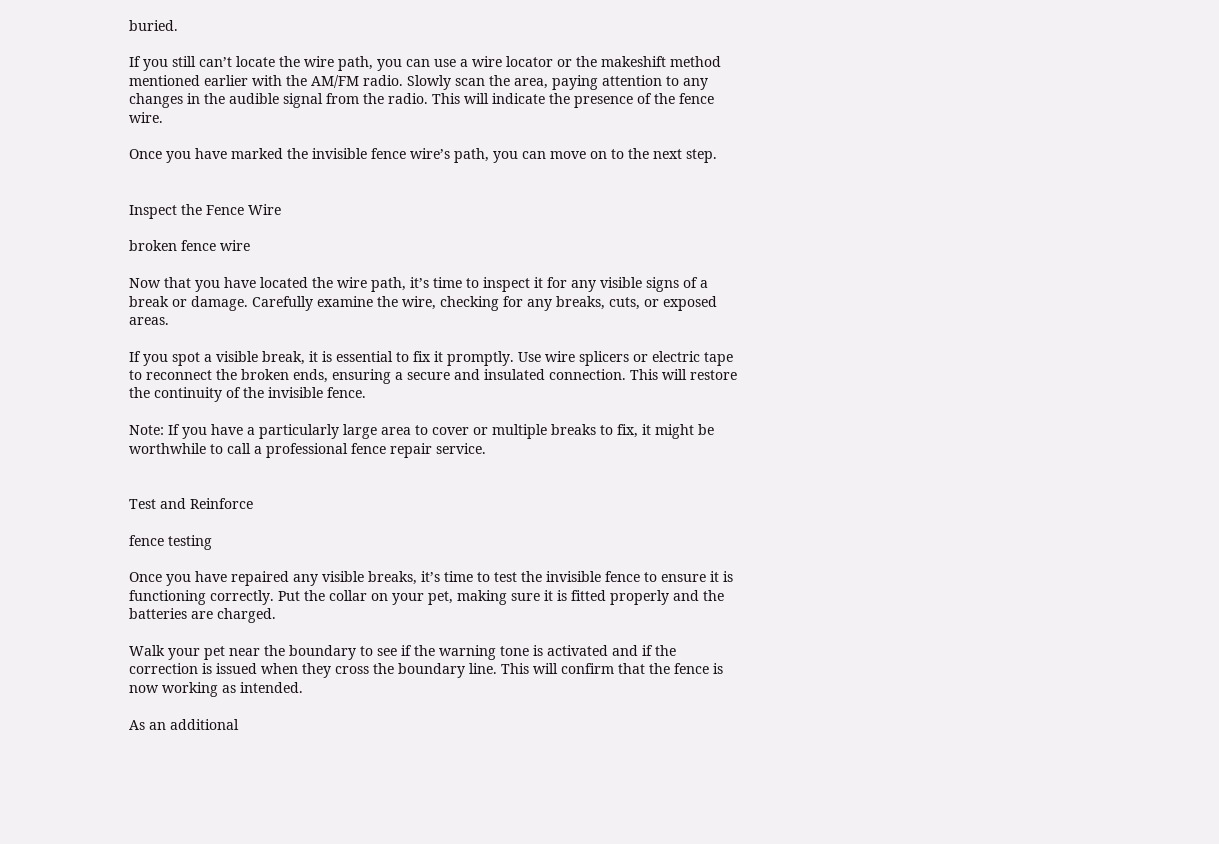buried.

If you still can’t locate the wire path, you can use a wire locator or the makeshift method mentioned earlier with the AM/FM radio. Slowly scan the area, paying attention to any changes in the audible signal from the radio. This will indicate the presence of the fence wire.

Once you have marked the invisible fence wire’s path, you can move on to the next step.


Inspect the Fence Wire

broken fence wire

Now that you have located the wire path, it’s time to inspect it for any visible signs of a break or damage. Carefully examine the wire, checking for any breaks, cuts, or exposed areas.

If you spot a visible break, it is essential to fix it promptly. Use wire splicers or electric tape to reconnect the broken ends, ensuring a secure and insulated connection. This will restore the continuity of the invisible fence.

Note: If you have a particularly large area to cover or multiple breaks to fix, it might be worthwhile to call a professional fence repair service.


Test and Reinforce

fence testing

Once you have repaired any visible breaks, it’s time to test the invisible fence to ensure it is functioning correctly. Put the collar on your pet, making sure it is fitted properly and the batteries are charged.

Walk your pet near the boundary to see if the warning tone is activated and if the correction is issued when they cross the boundary line. This will confirm that the fence is now working as intended.

As an additional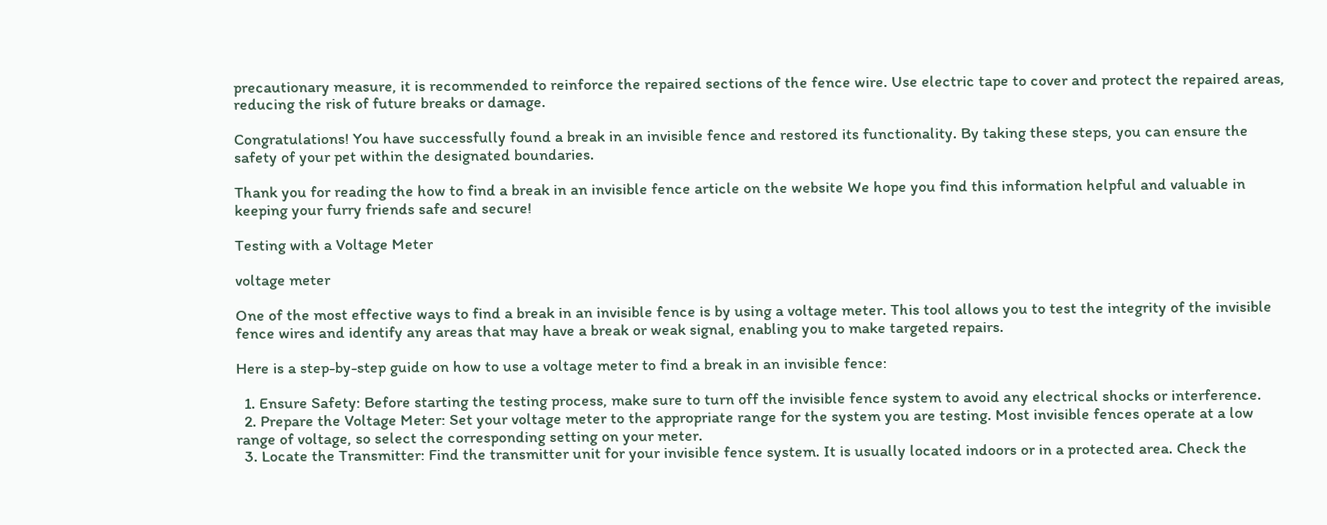precautionary measure, it is recommended to reinforce the repaired sections of the fence wire. Use electric tape to cover and protect the repaired areas, reducing the risk of future breaks or damage.

Congratulations! You have successfully found a break in an invisible fence and restored its functionality. By taking these steps, you can ensure the safety of your pet within the designated boundaries.

Thank you for reading the how to find a break in an invisible fence article on the website We hope you find this information helpful and valuable in keeping your furry friends safe and secure!

Testing with a Voltage Meter

voltage meter

One of the most effective ways to find a break in an invisible fence is by using a voltage meter. This tool allows you to test the integrity of the invisible fence wires and identify any areas that may have a break or weak signal, enabling you to make targeted repairs.

Here is a step-by-step guide on how to use a voltage meter to find a break in an invisible fence:

  1. Ensure Safety: Before starting the testing process, make sure to turn off the invisible fence system to avoid any electrical shocks or interference.
  2. Prepare the Voltage Meter: Set your voltage meter to the appropriate range for the system you are testing. Most invisible fences operate at a low range of voltage, so select the corresponding setting on your meter.
  3. Locate the Transmitter: Find the transmitter unit for your invisible fence system. It is usually located indoors or in a protected area. Check the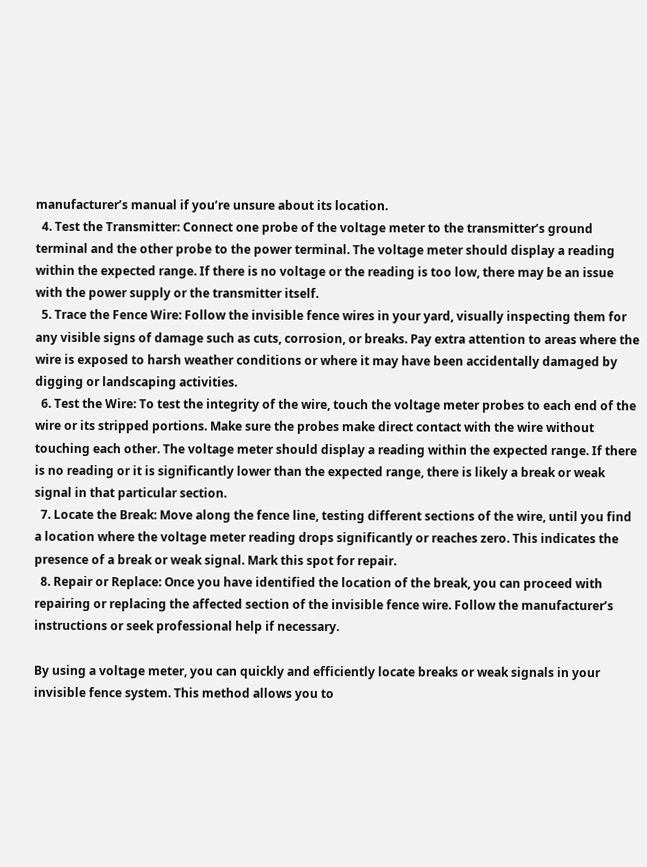manufacturer’s manual if you’re unsure about its location.
  4. Test the Transmitter: Connect one probe of the voltage meter to the transmitter’s ground terminal and the other probe to the power terminal. The voltage meter should display a reading within the expected range. If there is no voltage or the reading is too low, there may be an issue with the power supply or the transmitter itself.
  5. Trace the Fence Wire: Follow the invisible fence wires in your yard, visually inspecting them for any visible signs of damage such as cuts, corrosion, or breaks. Pay extra attention to areas where the wire is exposed to harsh weather conditions or where it may have been accidentally damaged by digging or landscaping activities.
  6. Test the Wire: To test the integrity of the wire, touch the voltage meter probes to each end of the wire or its stripped portions. Make sure the probes make direct contact with the wire without touching each other. The voltage meter should display a reading within the expected range. If there is no reading or it is significantly lower than the expected range, there is likely a break or weak signal in that particular section.
  7. Locate the Break: Move along the fence line, testing different sections of the wire, until you find a location where the voltage meter reading drops significantly or reaches zero. This indicates the presence of a break or weak signal. Mark this spot for repair.
  8. Repair or Replace: Once you have identified the location of the break, you can proceed with repairing or replacing the affected section of the invisible fence wire. Follow the manufacturer’s instructions or seek professional help if necessary.

By using a voltage meter, you can quickly and efficiently locate breaks or weak signals in your invisible fence system. This method allows you to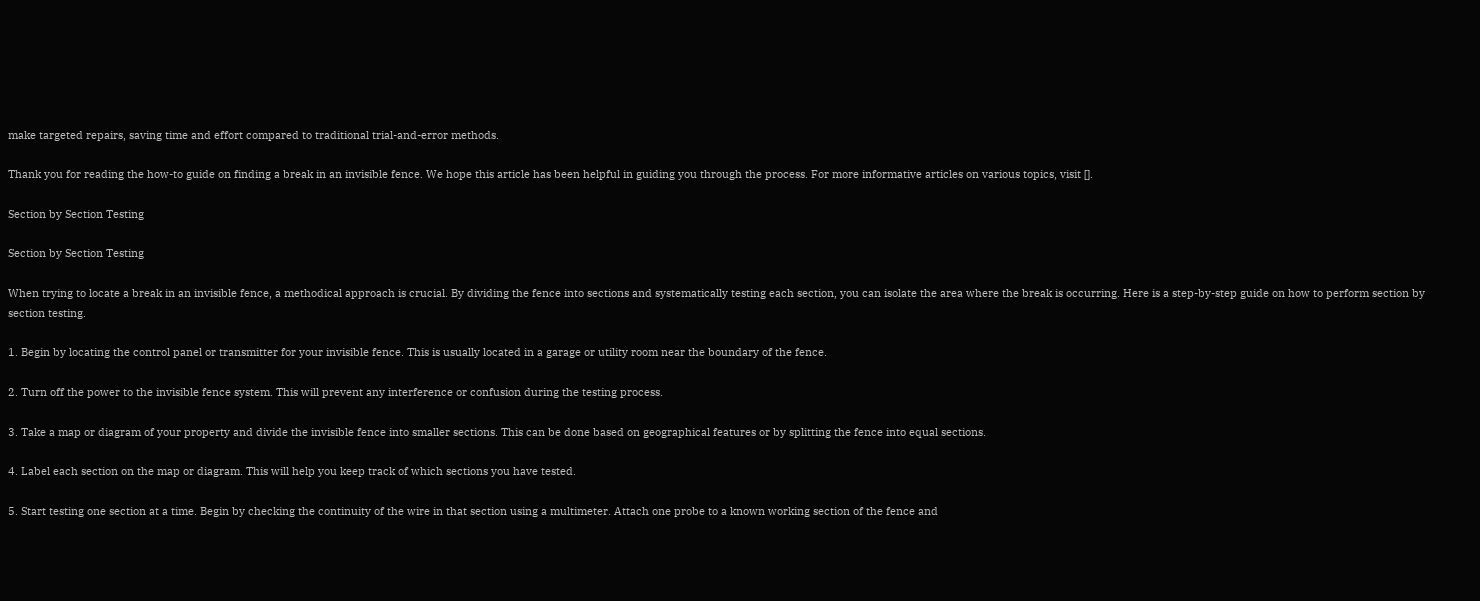make targeted repairs, saving time and effort compared to traditional trial-and-error methods.

Thank you for reading the how-to guide on finding a break in an invisible fence. We hope this article has been helpful in guiding you through the process. For more informative articles on various topics, visit [].

Section by Section Testing

Section by Section Testing

When trying to locate a break in an invisible fence, a methodical approach is crucial. By dividing the fence into sections and systematically testing each section, you can isolate the area where the break is occurring. Here is a step-by-step guide on how to perform section by section testing.

1. Begin by locating the control panel or transmitter for your invisible fence. This is usually located in a garage or utility room near the boundary of the fence.

2. Turn off the power to the invisible fence system. This will prevent any interference or confusion during the testing process.

3. Take a map or diagram of your property and divide the invisible fence into smaller sections. This can be done based on geographical features or by splitting the fence into equal sections.

4. Label each section on the map or diagram. This will help you keep track of which sections you have tested.

5. Start testing one section at a time. Begin by checking the continuity of the wire in that section using a multimeter. Attach one probe to a known working section of the fence and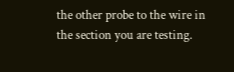the other probe to the wire in the section you are testing.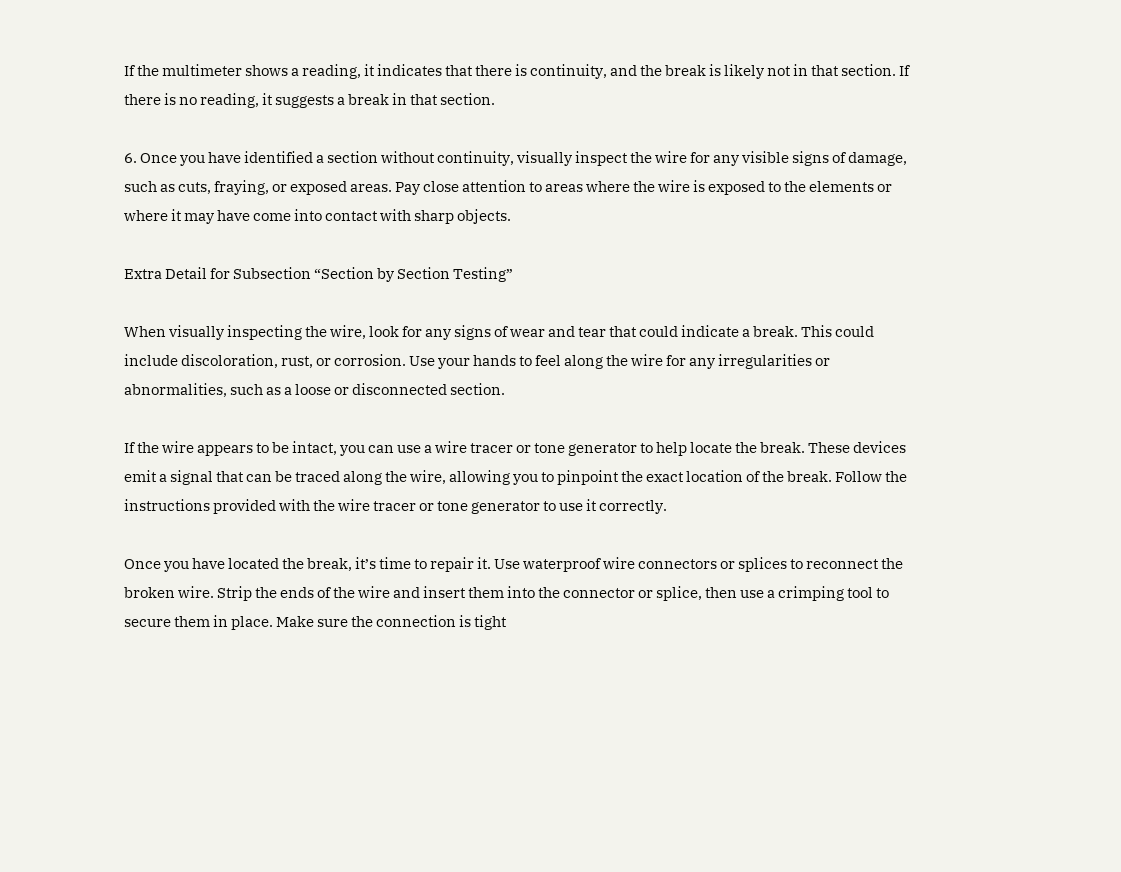If the multimeter shows a reading, it indicates that there is continuity, and the break is likely not in that section. If there is no reading, it suggests a break in that section.

6. Once you have identified a section without continuity, visually inspect the wire for any visible signs of damage, such as cuts, fraying, or exposed areas. Pay close attention to areas where the wire is exposed to the elements or where it may have come into contact with sharp objects.

Extra Detail for Subsection “Section by Section Testing”

When visually inspecting the wire, look for any signs of wear and tear that could indicate a break. This could include discoloration, rust, or corrosion. Use your hands to feel along the wire for any irregularities or abnormalities, such as a loose or disconnected section.

If the wire appears to be intact, you can use a wire tracer or tone generator to help locate the break. These devices emit a signal that can be traced along the wire, allowing you to pinpoint the exact location of the break. Follow the instructions provided with the wire tracer or tone generator to use it correctly.

Once you have located the break, it’s time to repair it. Use waterproof wire connectors or splices to reconnect the broken wire. Strip the ends of the wire and insert them into the connector or splice, then use a crimping tool to secure them in place. Make sure the connection is tight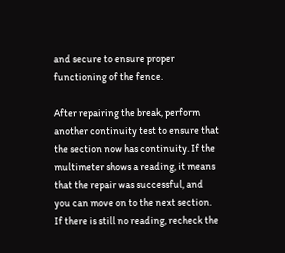and secure to ensure proper functioning of the fence.

After repairing the break, perform another continuity test to ensure that the section now has continuity. If the multimeter shows a reading, it means that the repair was successful, and you can move on to the next section. If there is still no reading, recheck the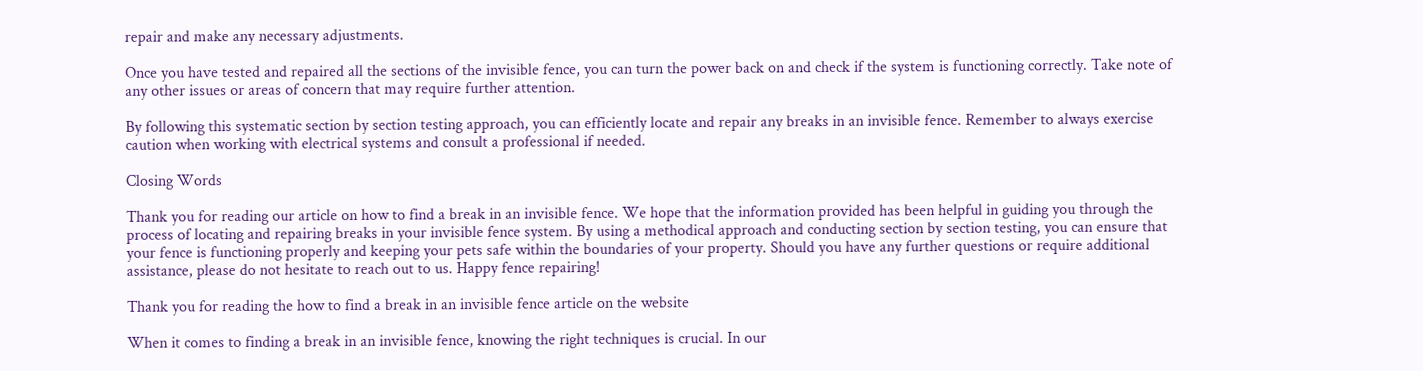repair and make any necessary adjustments.

Once you have tested and repaired all the sections of the invisible fence, you can turn the power back on and check if the system is functioning correctly. Take note of any other issues or areas of concern that may require further attention.

By following this systematic section by section testing approach, you can efficiently locate and repair any breaks in an invisible fence. Remember to always exercise caution when working with electrical systems and consult a professional if needed.

Closing Words

Thank you for reading our article on how to find a break in an invisible fence. We hope that the information provided has been helpful in guiding you through the process of locating and repairing breaks in your invisible fence system. By using a methodical approach and conducting section by section testing, you can ensure that your fence is functioning properly and keeping your pets safe within the boundaries of your property. Should you have any further questions or require additional assistance, please do not hesitate to reach out to us. Happy fence repairing!

Thank you for reading the how to find a break in an invisible fence article on the website

When it comes to finding a break in an invisible fence, knowing the right techniques is crucial. In our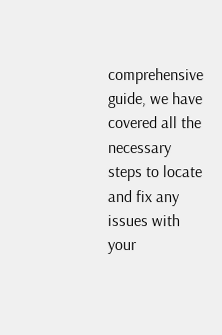comprehensive guide, we have covered all the necessary steps to locate and fix any issues with your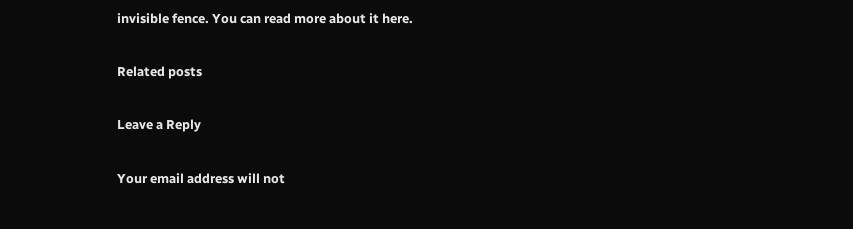invisible fence. You can read more about it here.

Related posts

Leave a Reply

Your email address will not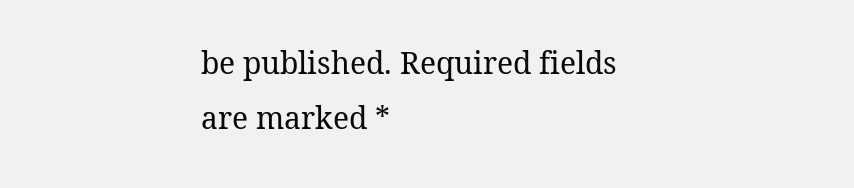be published. Required fields are marked *